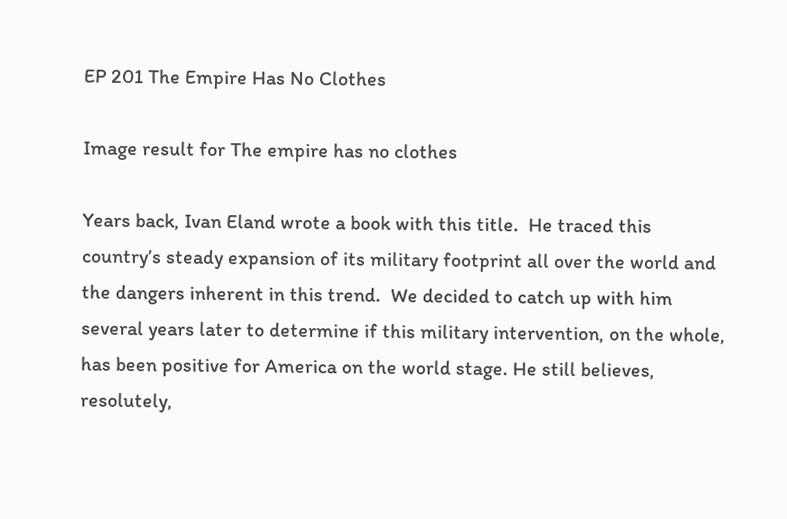EP 201 The Empire Has No Clothes

Image result for The empire has no clothes

Years back, Ivan Eland wrote a book with this title.  He traced this country’s steady expansion of its military footprint all over the world and the dangers inherent in this trend.  We decided to catch up with him several years later to determine if this military intervention, on the whole, has been positive for America on the world stage. He still believes, resolutely,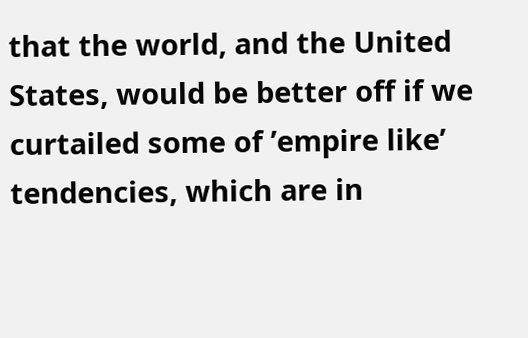that the world, and the United States, would be better off if we curtailed some of ’empire like’ tendencies, which are in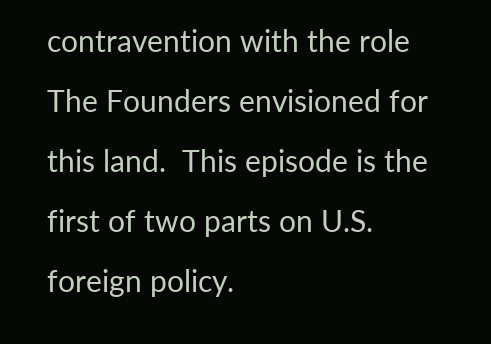contravention with the role The Founders envisioned for this land.  This episode is the first of two parts on U.S. foreign policy.